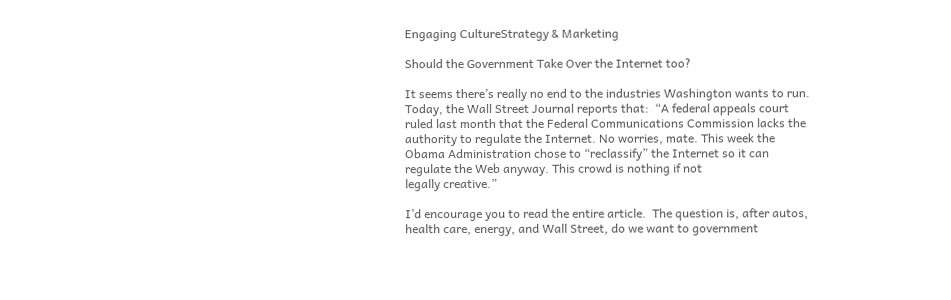Engaging CultureStrategy & Marketing

Should the Government Take Over the Internet too?

It seems there’s really no end to the industries Washington wants to run.  Today, the Wall Street Journal reports that:  “A federal appeals court ruled last month that the Federal Communications Commission lacks the authority to regulate the Internet. No worries, mate. This week the Obama Administration chose to “reclassify” the Internet so it can regulate the Web anyway. This crowd is nothing if not
legally creative.”

I’d encourage you to read the entire article.  The question is, after autos, health care, energy, and Wall Street, do we want to government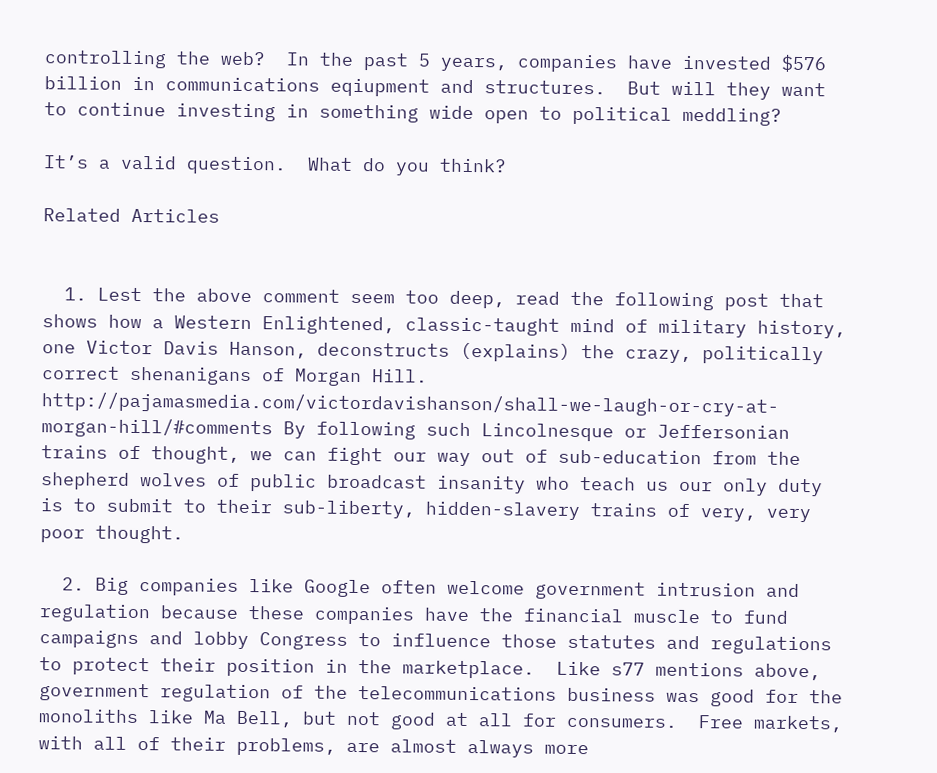controlling the web?  In the past 5 years, companies have invested $576 billion in communications eqiupment and structures.  But will they want to continue investing in something wide open to political meddling?

It’s a valid question.  What do you think?

Related Articles


  1. Lest the above comment seem too deep, read the following post that shows how a Western Enlightened, classic-taught mind of military history, one Victor Davis Hanson, deconstructs (explains) the crazy, politically correct shenanigans of Morgan Hill. http://pajamasmedia.com/victordavishanson/shall-we-laugh-or-cry-at-morgan-hill/#comments By following such Lincolnesque or Jeffersonian trains of thought, we can fight our way out of sub-education from the shepherd wolves of public broadcast insanity who teach us our only duty is to submit to their sub-liberty, hidden-slavery trains of very, very poor thought.

  2. Big companies like Google often welcome government intrusion and regulation because these companies have the financial muscle to fund campaigns and lobby Congress to influence those statutes and regulations to protect their position in the marketplace.  Like s77 mentions above, government regulation of the telecommunications business was good for the monoliths like Ma Bell, but not good at all for consumers.  Free markets, with all of their problems, are almost always more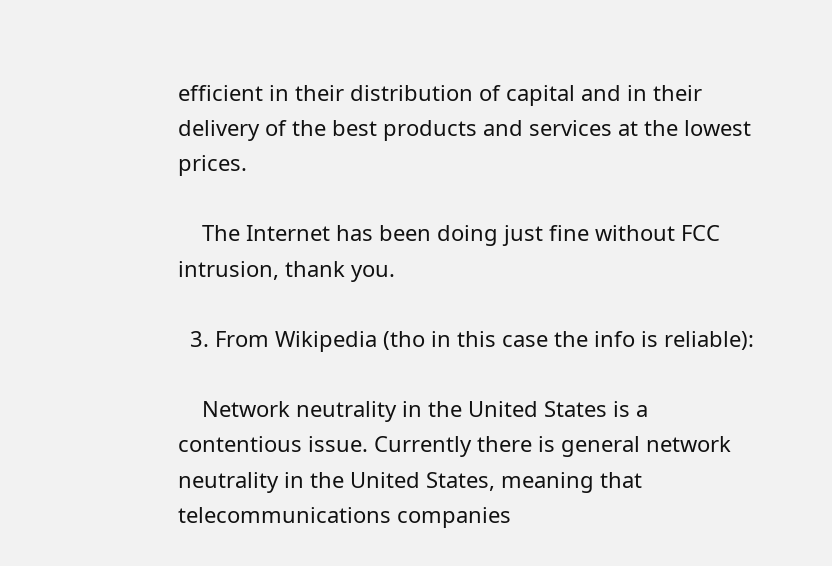efficient in their distribution of capital and in their delivery of the best products and services at the lowest prices.

    The Internet has been doing just fine without FCC intrusion, thank you.

  3. From Wikipedia (tho in this case the info is reliable):

    Network neutrality in the United States is a contentious issue. Currently there is general network neutrality in the United States, meaning that telecommunications companies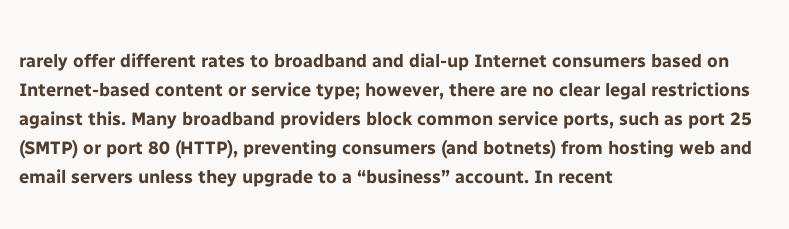rarely offer different rates to broadband and dial-up Internet consumers based on Internet-based content or service type; however, there are no clear legal restrictions against this. Many broadband providers block common service ports, such as port 25 (SMTP) or port 80 (HTTP), preventing consumers (and botnets) from hosting web and email servers unless they upgrade to a “business” account. In recent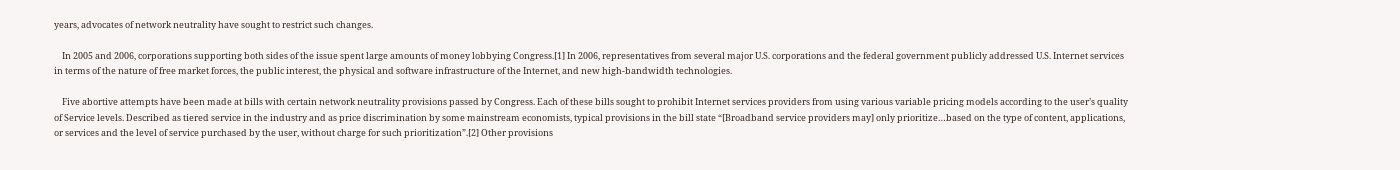years, advocates of network neutrality have sought to restrict such changes.

    In 2005 and 2006, corporations supporting both sides of the issue spent large amounts of money lobbying Congress.[1] In 2006, representatives from several major U.S. corporations and the federal government publicly addressed U.S. Internet services in terms of the nature of free market forces, the public interest, the physical and software infrastructure of the Internet, and new high-bandwidth technologies.

    Five abortive attempts have been made at bills with certain network neutrality provisions passed by Congress. Each of these bills sought to prohibit Internet services providers from using various variable pricing models according to the user’s quality of Service levels. Described as tiered service in the industry and as price discrimination by some mainstream economists, typical provisions in the bill state “[Broadband service providers may] only prioritize…based on the type of content, applications, or services and the level of service purchased by the user, without charge for such prioritization”.[2] Other provisions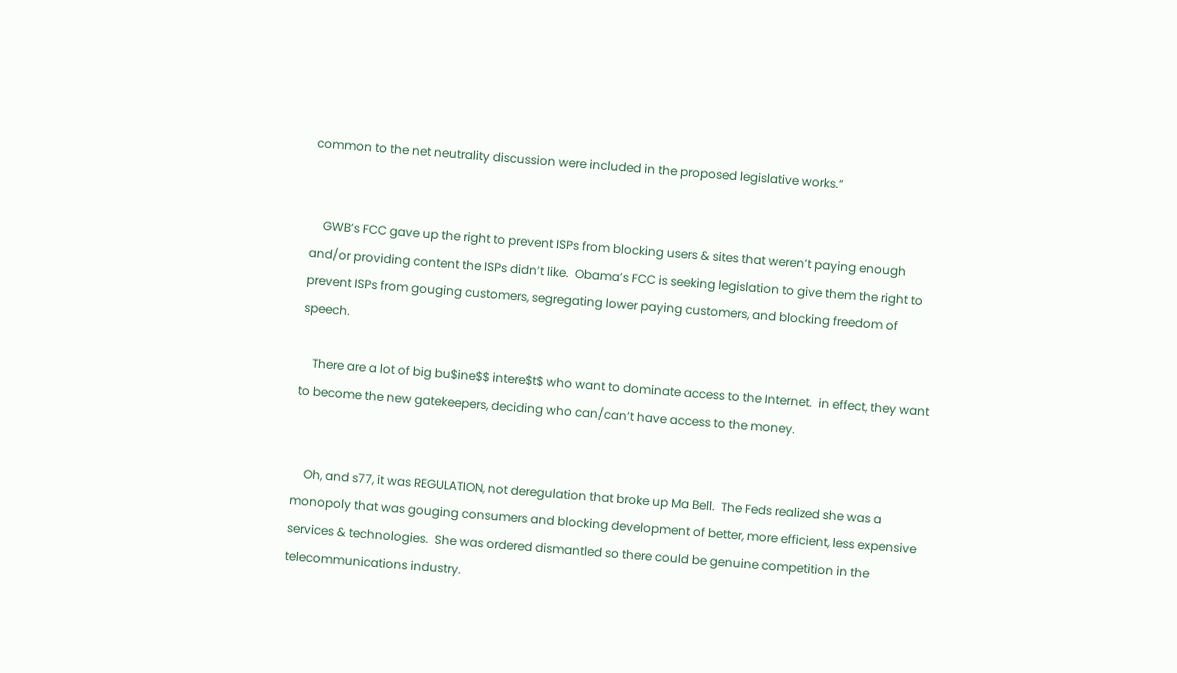common to the net neutrality discussion were included in the proposed legislative works.”


    GWB’s FCC gave up the right to prevent ISPs from blocking users & sites that weren’t paying enough and/or providing content the ISPs didn’t like.  Obama’s FCC is seeking legislation to give them the right to prevent ISPs from gouging customers, segregating lower paying customers, and blocking freedom of speech.

    There are a lot of big bu$ine$$ intere$t$ who want to dominate access to the Internet.  in effect, they want to become the new gatekeepers, deciding who can/can’t have access to the money.


    Oh, and s77, it was REGULATION, not deregulation that broke up Ma Bell.  The Feds realized she was a monopoly that was gouging consumers and blocking development of better, more efficient, less expensive services & technologies.  She was ordered dismantled so there could be genuine competition in the telecommunications industry.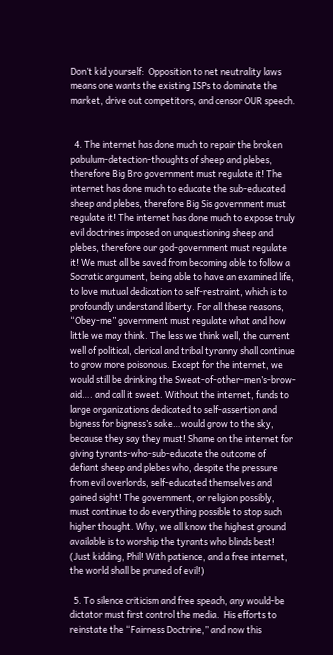Don’t kid yourself:  Opposition to net neutrality laws means one wants the existing ISPs to dominate the market, drive out competitors, and censor OUR speech.


  4. The internet has done much to repair the broken pabulum-detection-thoughts of sheep and plebes, therefore Big Bro government must regulate it! The internet has done much to educate the sub-educated sheep and plebes, therefore Big Sis government must regulate it! The internet has done much to expose truly evil doctrines imposed on unquestioning sheep and plebes, therefore our god-government must regulate it! We must all be saved from becoming able to follow a Socratic argument, being able to have an examined life, to love mutual dedication to self-restraint, which is to profoundly understand liberty. For all these reasons, “Obey-me” government must regulate what and how little we may think. The less we think well, the current well of political, clerical and tribal tyranny shall continue to grow more poisonous. Except for the internet, we would still be drinking the Sweat-of-other-men’s-brow-aid…. and call it sweet. Without the internet, funds to large organizations dedicated to self-assertion and bigness for bigness’s sake…would grow to the sky, because they say they must! Shame on the internet for giving tyrants-who-sub-educate the outcome of defiant sheep and plebes who, despite the pressure from evil overlords, self-educated themselves and gained sight! The government, or religion possibly, must continue to do everything possible to stop such higher thought. Why, we all know the highest ground available is to worship the tyrants who blinds best! (Just kidding, Phil! With patience, and a free internet, the world shall be pruned of evil!)

  5. To silence criticism and free speach, any would-be dictator must first control the media.  His efforts to reinstate the “Fairness Doctrine,” and now this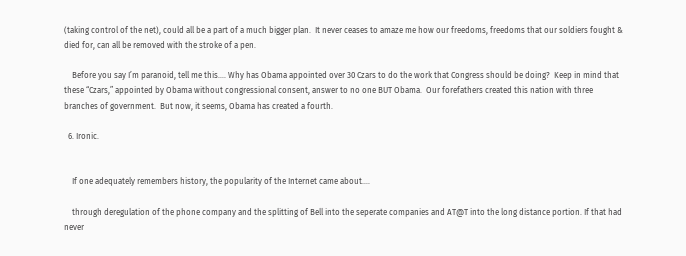(taking control of the net), could all be a part of a much bigger plan.  It never ceases to amaze me how our freedoms, freedoms that our soldiers fought & died for, can all be removed with the stroke of a pen.

    Before you say I’m paranoid, tell me this…. Why has Obama appointed over 30 Czars to do the work that Congress should be doing?  Keep in mind that these “Czars,” appointed by Obama without congressional consent, answer to no one BUT Obama.  Our forefathers created this nation with three branches of government.  But now, it seems, Obama has created a fourth.

  6. Ironic.


    If one adequately remembers history, the popularity of the Internet came about….

    through deregulation of the phone company and the splitting of Bell into the seperate companies and AT@T into the long distance portion. If that had never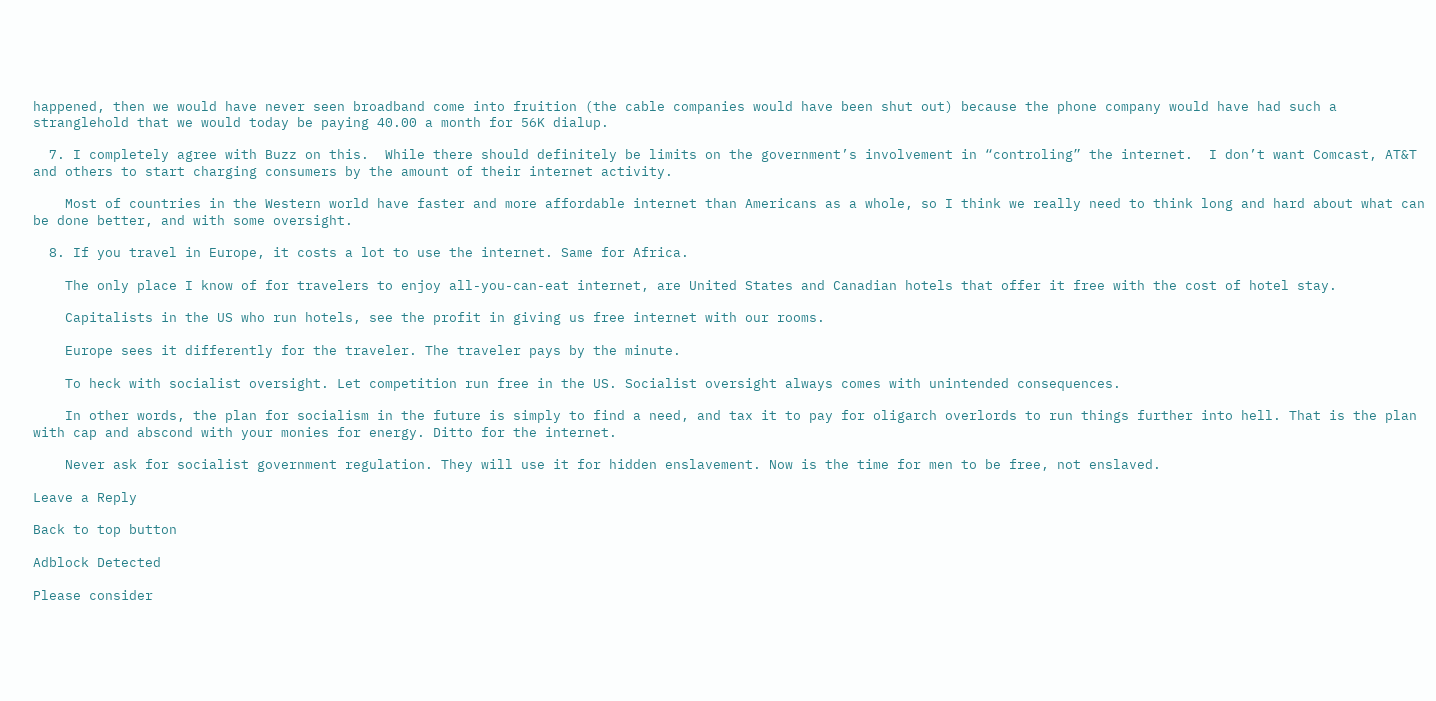happened, then we would have never seen broadband come into fruition (the cable companies would have been shut out) because the phone company would have had such a stranglehold that we would today be paying 40.00 a month for 56K dialup.

  7. I completely agree with Buzz on this.  While there should definitely be limits on the government’s involvement in “controling” the internet.  I don’t want Comcast, AT&T and others to start charging consumers by the amount of their internet activity.

    Most of countries in the Western world have faster and more affordable internet than Americans as a whole, so I think we really need to think long and hard about what can be done better, and with some oversight.

  8. If you travel in Europe, it costs a lot to use the internet. Same for Africa.

    The only place I know of for travelers to enjoy all-you-can-eat internet, are United States and Canadian hotels that offer it free with the cost of hotel stay.

    Capitalists in the US who run hotels, see the profit in giving us free internet with our rooms.

    Europe sees it differently for the traveler. The traveler pays by the minute.

    To heck with socialist oversight. Let competition run free in the US. Socialist oversight always comes with unintended consequences.

    In other words, the plan for socialism in the future is simply to find a need, and tax it to pay for oligarch overlords to run things further into hell. That is the plan with cap and abscond with your monies for energy. Ditto for the internet.

    Never ask for socialist government regulation. They will use it for hidden enslavement. Now is the time for men to be free, not enslaved.

Leave a Reply

Back to top button

Adblock Detected

Please consider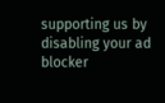supporting us by disabling your ad blocker